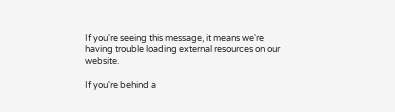If you're seeing this message, it means we're having trouble loading external resources on our website.

If you're behind a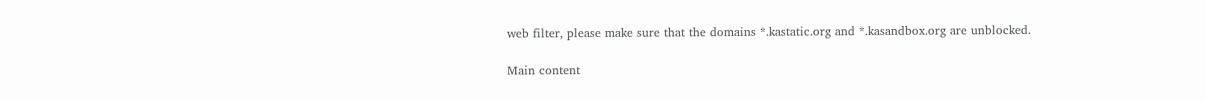web filter, please make sure that the domains *.kastatic.org and *.kasandbox.org are unblocked.

Main content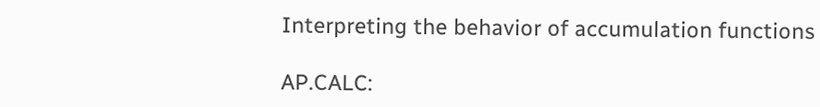Interpreting the behavior of accumulation functions

AP.CALC: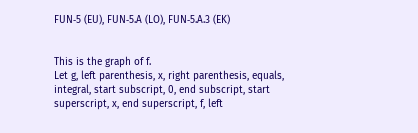FUN‑5 (EU), FUN‑5.A (LO), FUN‑5.A.3 (EK)


This is the graph of f.
Let g, left parenthesis, x, right parenthesis, equals, integral, start subscript, 0, end subscript, start superscript, x, end superscript, f, left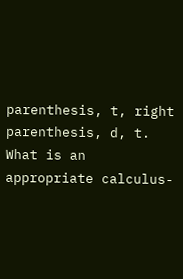parenthesis, t, right parenthesis, d, t.
What is an appropriate calculus-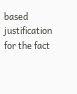based justification for the fact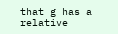that g has a relative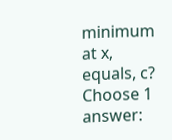minimum at x, equals, c?
Choose 1 answer: